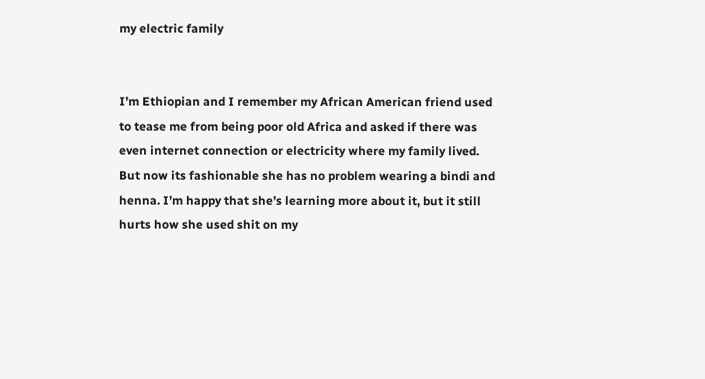my electric family


I’m Ethiopian and I remember my African American friend used to tease me from being poor old Africa and asked if there was even internet connection or electricity where my family lived. But now its fashionable she has no problem wearing a bindi and henna. I’m happy that she’s learning more about it, but it still hurts how she used shit on my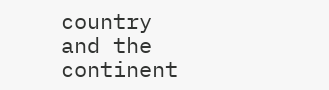country and the continent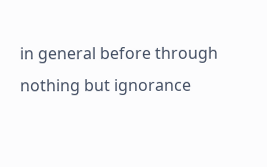in general before through nothing but ignorance